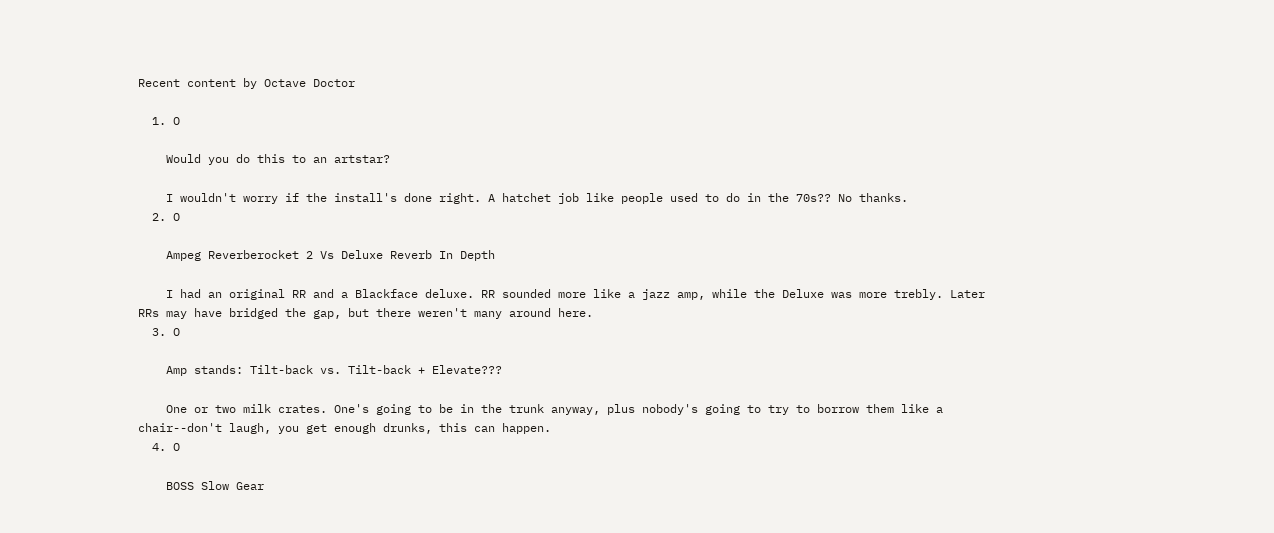Recent content by Octave Doctor

  1. O

    Would you do this to an artstar?

    I wouldn't worry if the install's done right. A hatchet job like people used to do in the 70s?? No thanks.
  2. O

    Ampeg Reverberocket 2 Vs Deluxe Reverb In Depth

    I had an original RR and a Blackface deluxe. RR sounded more like a jazz amp, while the Deluxe was more trebly. Later RRs may have bridged the gap, but there weren't many around here.
  3. O

    Amp stands: Tilt-back vs. Tilt-back + Elevate???

    One or two milk crates. One's going to be in the trunk anyway, plus nobody's going to try to borrow them like a chair--don't laugh, you get enough drunks, this can happen.
  4. O

    BOSS Slow Gear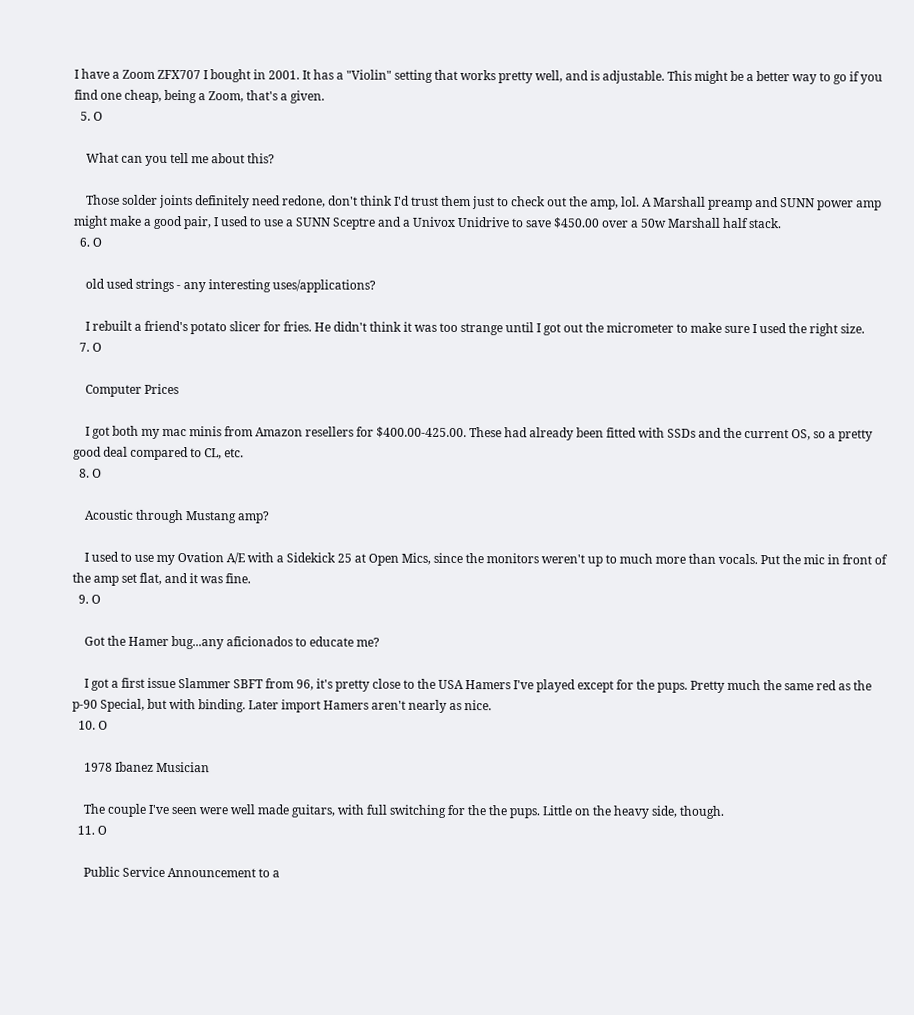I have a Zoom ZFX707 I bought in 2001. It has a "Violin" setting that works pretty well, and is adjustable. This might be a better way to go if you find one cheap, being a Zoom, that's a given.
  5. O

    What can you tell me about this?

    Those solder joints definitely need redone, don't think I'd trust them just to check out the amp, lol. A Marshall preamp and SUNN power amp might make a good pair, I used to use a SUNN Sceptre and a Univox Unidrive to save $450.00 over a 50w Marshall half stack.
  6. O

    old used strings - any interesting uses/applications?

    I rebuilt a friend's potato slicer for fries. He didn't think it was too strange until I got out the micrometer to make sure I used the right size.
  7. O

    Computer Prices

    I got both my mac minis from Amazon resellers for $400.00-425.00. These had already been fitted with SSDs and the current OS, so a pretty good deal compared to CL, etc.
  8. O

    Acoustic through Mustang amp?

    I used to use my Ovation A/E with a Sidekick 25 at Open Mics, since the monitors weren't up to much more than vocals. Put the mic in front of the amp set flat, and it was fine.
  9. O

    Got the Hamer bug...any aficionados to educate me?

    I got a first issue Slammer SBFT from 96, it's pretty close to the USA Hamers I've played except for the pups. Pretty much the same red as the p-90 Special, but with binding. Later import Hamers aren't nearly as nice.
  10. O

    1978 Ibanez Musician

    The couple I've seen were well made guitars, with full switching for the the pups. Little on the heavy side, though.
  11. O

    Public Service Announcement to a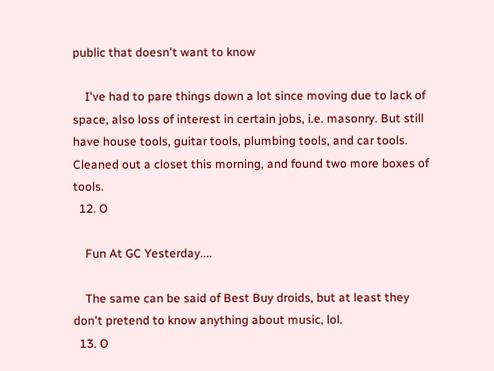public that doesn't want to know

    I've had to pare things down a lot since moving due to lack of space, also loss of interest in certain jobs, i.e. masonry. But still have house tools, guitar tools, plumbing tools, and car tools. Cleaned out a closet this morning, and found two more boxes of tools.
  12. O

    Fun At GC Yesterday....

    The same can be said of Best Buy droids, but at least they don't pretend to know anything about music, lol.
  13. O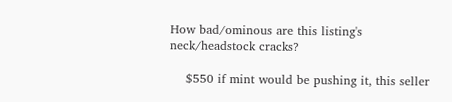How bad/ominous are this listing's neck/headstock cracks?

    $550 if mint would be pushing it, this seller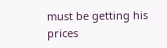must be getting his prices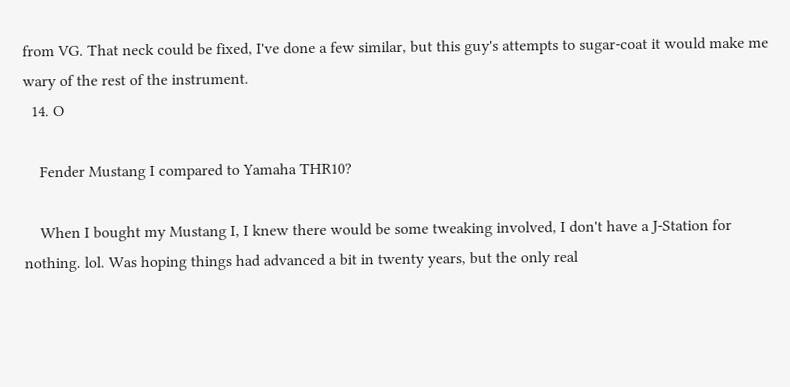from VG. That neck could be fixed, I've done a few similar, but this guy's attempts to sugar-coat it would make me wary of the rest of the instrument.
  14. O

    Fender Mustang I compared to Yamaha THR10?

    When I bought my Mustang I, I knew there would be some tweaking involved, I don't have a J-Station for nothing. lol. Was hoping things had advanced a bit in twenty years, but the only real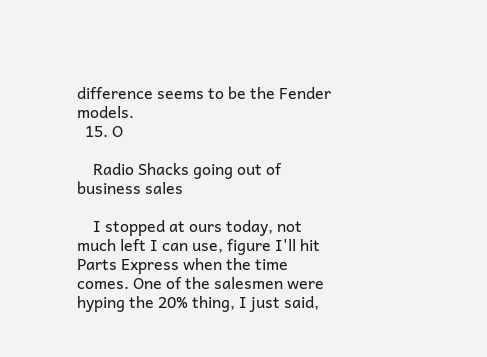difference seems to be the Fender models.
  15. O

    Radio Shacks going out of business sales

    I stopped at ours today, not much left I can use, figure I'll hit Parts Express when the time comes. One of the salesmen were hyping the 20% thing, I just said,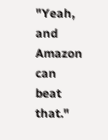"Yeah, and Amazon can beat that."